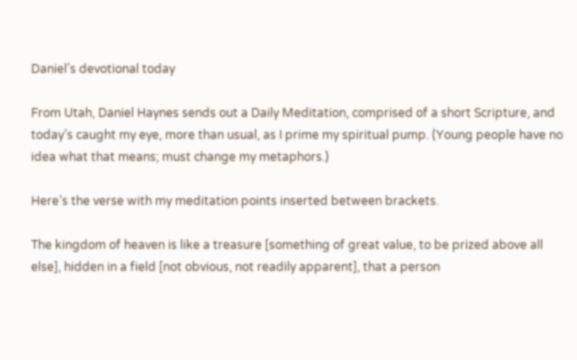Daniel’s devotional today

From Utah, Daniel Haynes sends out a Daily Meditation, comprised of a short Scripture, and today’s caught my eye, more than usual, as I prime my spiritual pump. (Young people have no idea what that means; must change my metaphors.)

Here’s the verse with my meditation points inserted between brackets.

The kingdom of heaven is like a treasure [something of great value, to be prized above all else], hidden in a field [not obvious, not readily apparent], that a person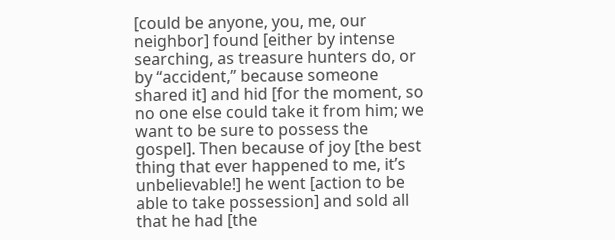[could be anyone, you, me, our neighbor] found [either by intense searching, as treasure hunters do, or by “accident,” because someone shared it] and hid [for the moment, so no one else could take it from him; we want to be sure to possess the gospel]. Then because of joy [the best thing that ever happened to me, it’s unbelievable!] he went [action to be able to take possession] and sold all that he had [the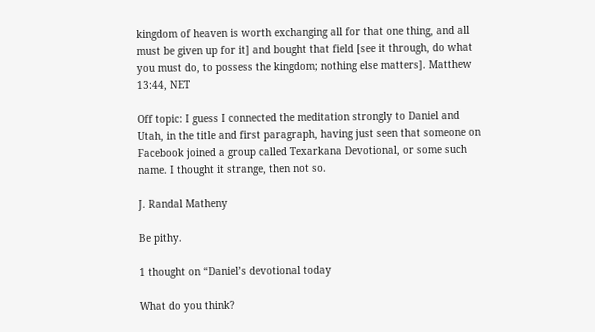kingdom of heaven is worth exchanging all for that one thing, and all must be given up for it] and bought that field [see it through, do what you must do, to possess the kingdom; nothing else matters]. Matthew 13:44, NET

Off topic: I guess I connected the meditation strongly to Daniel and Utah, in the title and first paragraph, having just seen that someone on Facebook joined a group called Texarkana Devotional, or some such name. I thought it strange, then not so.

J. Randal Matheny

Be pithy.

1 thought on “Daniel’s devotional today

What do you think?